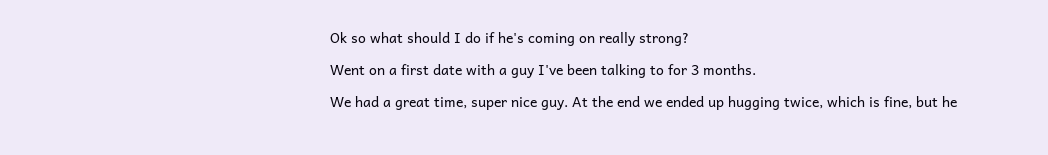Ok so what should I do if he's coming on really strong?

Went on a first date with a guy I've been talking to for 3 months.

We had a great time, super nice guy. At the end we ended up hugging twice, which is fine, but he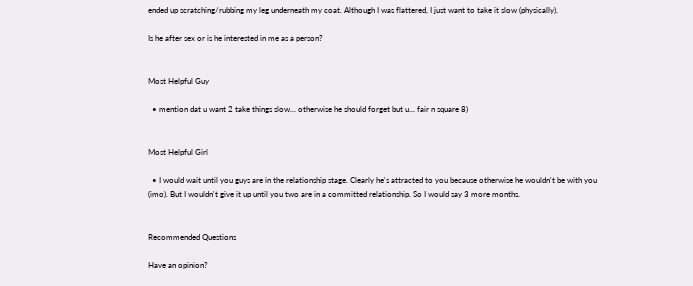ended up scratching/rubbing my leg underneath my coat. Although I was flattered, I just want to take it slow (physically).

Is he after sex or is he interested in me as a person?


Most Helpful Guy

  • mention dat u want 2 take things slow... otherwise he should forget but u... fair n square 8)


Most Helpful Girl

  • I would wait until you guys are in the relationship stage. Clearly he's attracted to you because otherwise he wouldn't be with you (imo). But I wouldn't give it up until you two are in a committed relationship. So I would say 3 more months.


Recommended Questions

Have an opinion?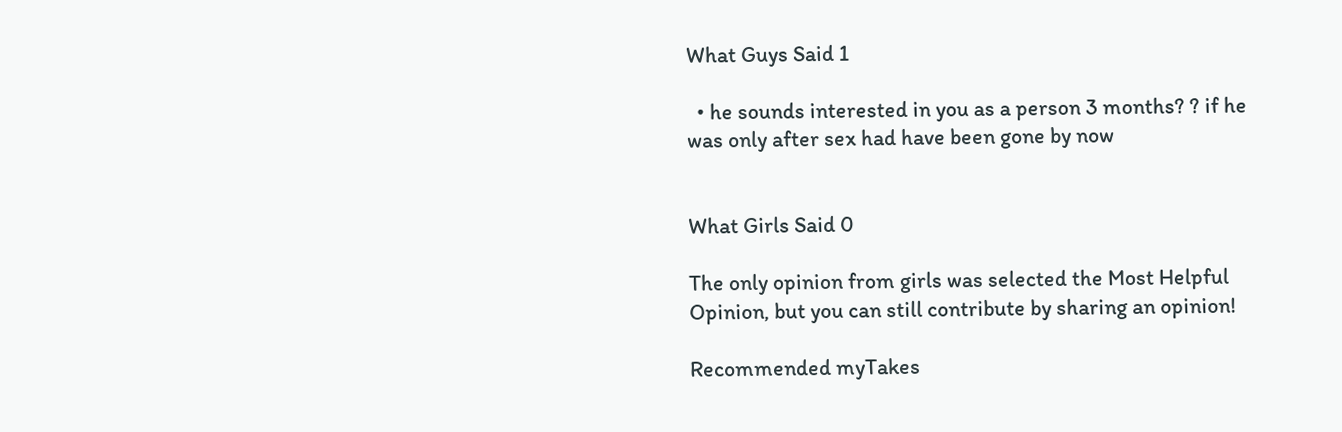What Guys Said 1

  • he sounds interested in you as a person 3 months? ? if he was only after sex had have been gone by now


What Girls Said 0

The only opinion from girls was selected the Most Helpful Opinion, but you can still contribute by sharing an opinion!

Recommended myTakes